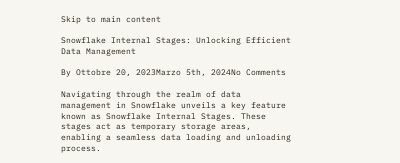Skip to main content

Snowflake Internal Stages: Unlocking Efficient Data Management

By Ottobre 20, 2023Marzo 5th, 2024No Comments

Navigating through the realm of data management in Snowflake unveils a key feature known as Snowflake Internal Stages. These stages act as temporary storage areas, enabling a seamless data loading and unloading process.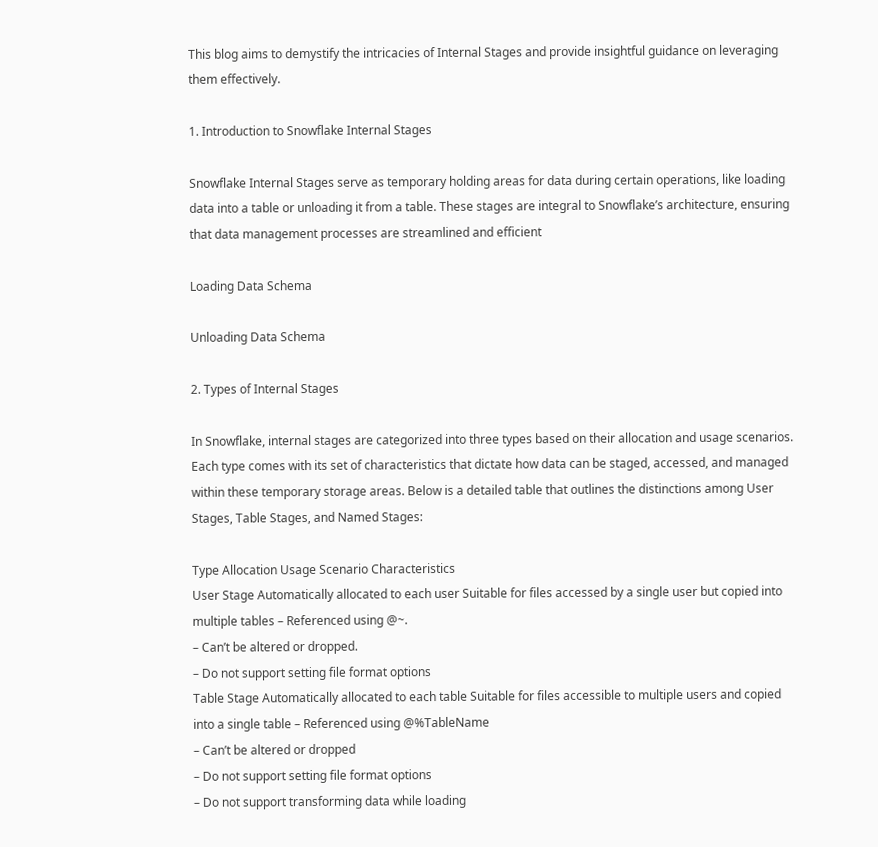This blog aims to demystify the intricacies of Internal Stages and provide insightful guidance on leveraging them effectively.

1. Introduction to Snowflake Internal Stages

Snowflake Internal Stages serve as temporary holding areas for data during certain operations, like loading data into a table or unloading it from a table. These stages are integral to Snowflake’s architecture, ensuring that data management processes are streamlined and efficient

Loading Data Schema

Unloading Data Schema

2. Types of Internal Stages

In Snowflake, internal stages are categorized into three types based on their allocation and usage scenarios. Each type comes with its set of characteristics that dictate how data can be staged, accessed, and managed within these temporary storage areas. Below is a detailed table that outlines the distinctions among User Stages, Table Stages, and Named Stages:

Type Allocation Usage Scenario Characteristics
User Stage Automatically allocated to each user Suitable for files accessed by a single user but copied into multiple tables – Referenced using @~.
– Can’t be altered or dropped.
– Do not support setting file format options
Table Stage Automatically allocated to each table Suitable for files accessible to multiple users and copied into a single table – Referenced using @%TableName
– Can’t be altered or dropped
– Do not support setting file format options
– Do not support transforming data while loading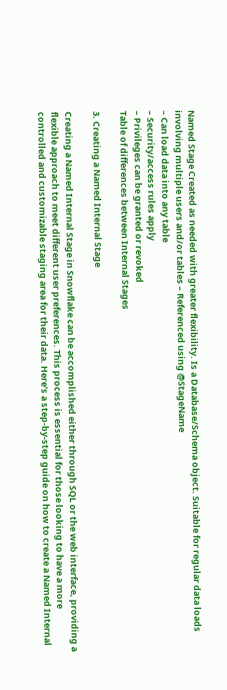Named Stage Created as needed with greater flexibility. Is a Database/Schema object. Suitable for regular data loads involving multiple users and/or tables – Referenced using @StageName
– Can load data into any table
– Security/access rules apply
– Privileges can be granted or revoked
Table of differences between Internal Stages

3. Creating a Named Internal Stage

Creating a Named Internal Stage in Snowflake can be accomplished either through SQL or the web interface, providing a flexible approach to meet different user preferences. This process is essential for those looking to have a more controlled and customizable staging area for their data. Here’s a step-by-step guide on how to create a Named Internal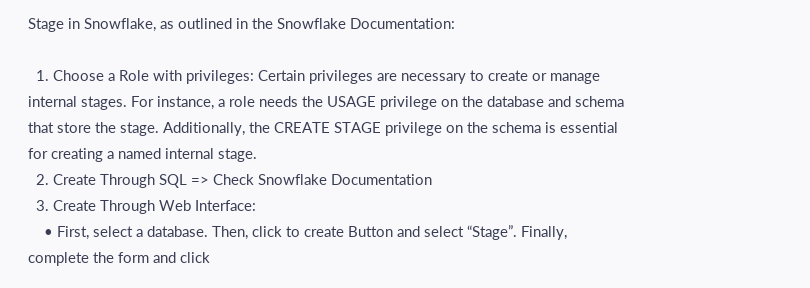Stage in Snowflake, as outlined in the Snowflake Documentation:

  1. Choose a Role with privileges: Certain privileges are necessary to create or manage internal stages. For instance, a role needs the USAGE privilege on the database and schema that store the stage. Additionally, the CREATE STAGE privilege on the schema is essential for creating a named internal stage.
  2. Create Through SQL => Check Snowflake Documentation
  3. Create Through Web Interface:
    • First, select a database. Then, click to create Button and select “Stage”. Finally, complete the form and click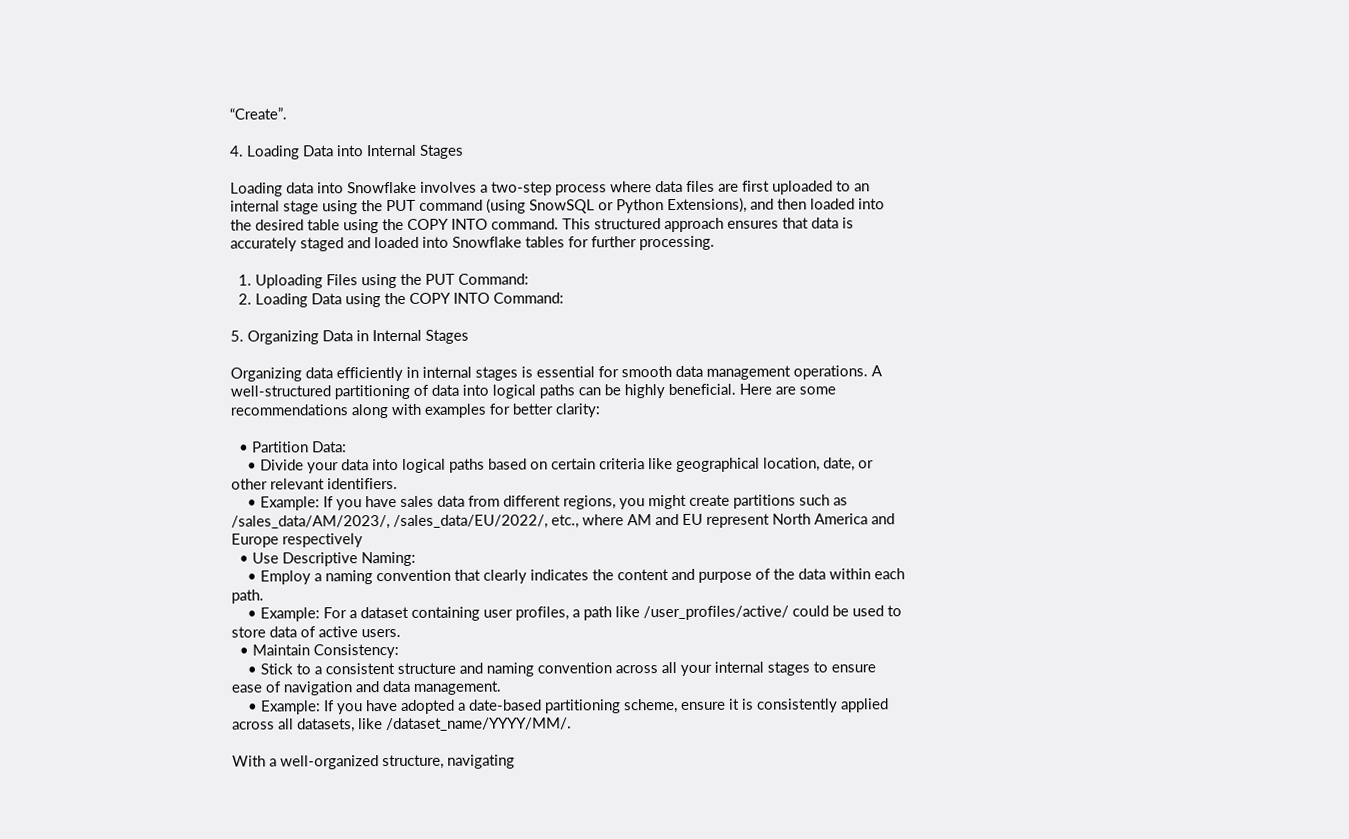“Create”.

4. Loading Data into Internal Stages

Loading data into Snowflake involves a two-step process where data files are first uploaded to an internal stage using the PUT command (using SnowSQL or Python Extensions), and then loaded into the desired table using the COPY INTO command. This structured approach ensures that data is accurately staged and loaded into Snowflake tables for further processing.

  1. Uploading Files using the PUT Command:
  2. Loading Data using the COPY INTO Command:

5. Organizing Data in Internal Stages

Organizing data efficiently in internal stages is essential for smooth data management operations. A well-structured partitioning of data into logical paths can be highly beneficial. Here are some recommendations along with examples for better clarity:

  • Partition Data:
    • Divide your data into logical paths based on certain criteria like geographical location, date, or other relevant identifiers.
    • Example: If you have sales data from different regions, you might create partitions such as /sales_data/AM/2023/, /sales_data/EU/2022/, etc., where AM and EU represent North America and Europe respectively
  • Use Descriptive Naming:
    • Employ a naming convention that clearly indicates the content and purpose of the data within each path.
    • Example: For a dataset containing user profiles, a path like /user_profiles/active/ could be used to store data of active users.
  • Maintain Consistency:
    • Stick to a consistent structure and naming convention across all your internal stages to ensure ease of navigation and data management.
    • Example: If you have adopted a date-based partitioning scheme, ensure it is consistently applied across all datasets, like /dataset_name/YYYY/MM/.

With a well-organized structure, navigating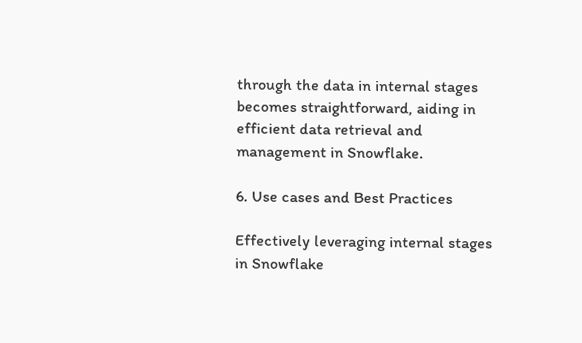through the data in internal stages becomes straightforward, aiding in efficient data retrieval and management in Snowflake.

6. Use cases and Best Practices

Effectively leveraging internal stages in Snowflake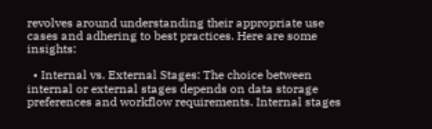revolves around understanding their appropriate use cases and adhering to best practices. Here are some insights:

  • Internal vs. External Stages: The choice between internal or external stages depends on data storage preferences and workflow requirements. Internal stages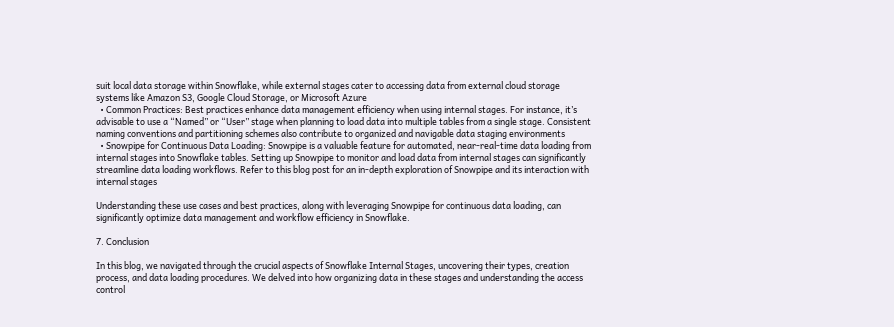suit local data storage within Snowflake, while external stages cater to accessing data from external cloud storage systems like Amazon S3, Google Cloud Storage, or Microsoft Azure
  • Common Practices: Best practices enhance data management efficiency when using internal stages. For instance, it’s advisable to use a “Named” or “User” stage when planning to load data into multiple tables from a single stage. Consistent naming conventions and partitioning schemes also contribute to organized and navigable data staging environments
  • Snowpipe for Continuous Data Loading: Snowpipe is a valuable feature for automated, near-real-time data loading from internal stages into Snowflake tables. Setting up Snowpipe to monitor and load data from internal stages can significantly streamline data loading workflows. Refer to this blog post for an in-depth exploration of Snowpipe and its interaction with internal stages

Understanding these use cases and best practices, along with leveraging Snowpipe for continuous data loading, can significantly optimize data management and workflow efficiency in Snowflake.

7. Conclusion

In this blog, we navigated through the crucial aspects of Snowflake Internal Stages, uncovering their types, creation process, and data loading procedures. We delved into how organizing data in these stages and understanding the access control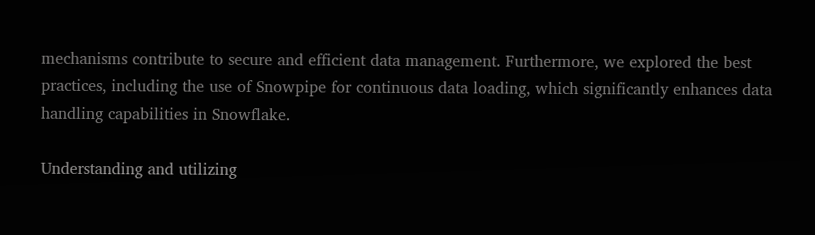mechanisms contribute to secure and efficient data management. Furthermore, we explored the best practices, including the use of Snowpipe for continuous data loading, which significantly enhances data handling capabilities in Snowflake.

Understanding and utilizing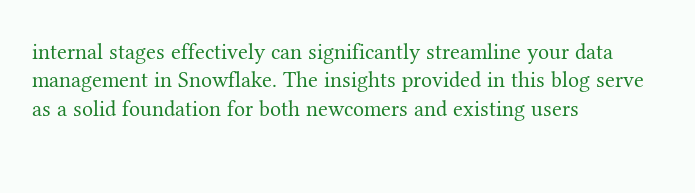internal stages effectively can significantly streamline your data management in Snowflake. The insights provided in this blog serve as a solid foundation for both newcomers and existing users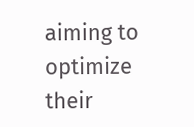aiming to optimize their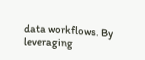data workflows. By leveraging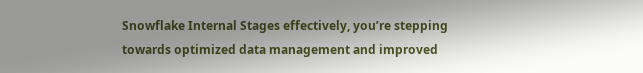Snowflake Internal Stages effectively, you’re stepping towards optimized data management and improved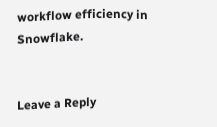workflow efficiency in Snowflake.


Leave a Reply